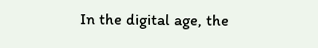In the digital age, the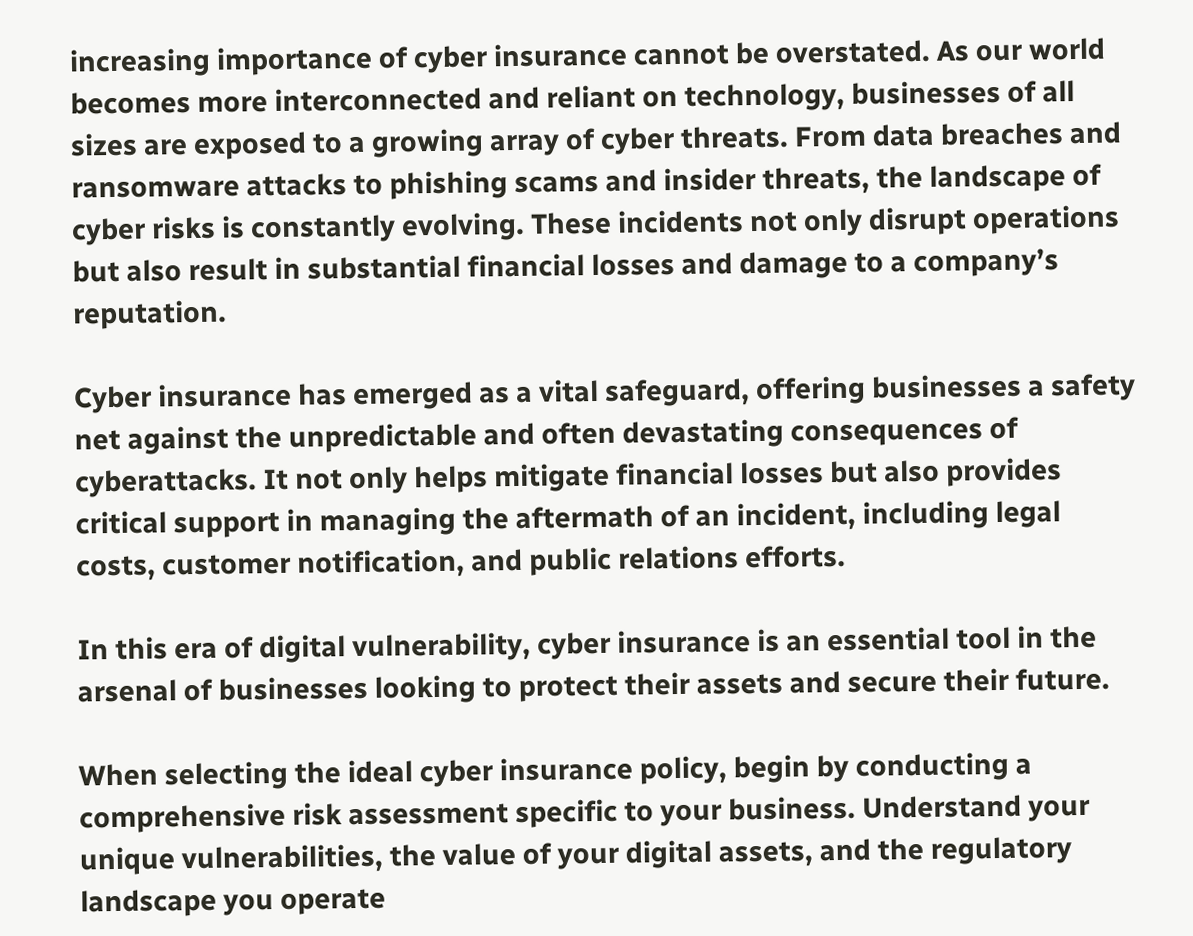increasing importance of cyber insurance cannot be overstated. As our world becomes more interconnected and reliant on technology, businesses of all sizes are exposed to a growing array of cyber threats. From data breaches and ransomware attacks to phishing scams and insider threats, the landscape of cyber risks is constantly evolving. These incidents not only disrupt operations but also result in substantial financial losses and damage to a company’s reputation.

Cyber insurance has emerged as a vital safeguard, offering businesses a safety net against the unpredictable and often devastating consequences of cyberattacks. It not only helps mitigate financial losses but also provides critical support in managing the aftermath of an incident, including legal costs, customer notification, and public relations efforts.

In this era of digital vulnerability, cyber insurance is an essential tool in the arsenal of businesses looking to protect their assets and secure their future.

When selecting the ideal cyber insurance policy, begin by conducting a comprehensive risk assessment specific to your business. Understand your unique vulnerabilities, the value of your digital assets, and the regulatory landscape you operate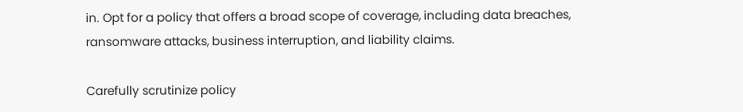in. Opt for a policy that offers a broad scope of coverage, including data breaches, ransomware attacks, business interruption, and liability claims.

Carefully scrutinize policy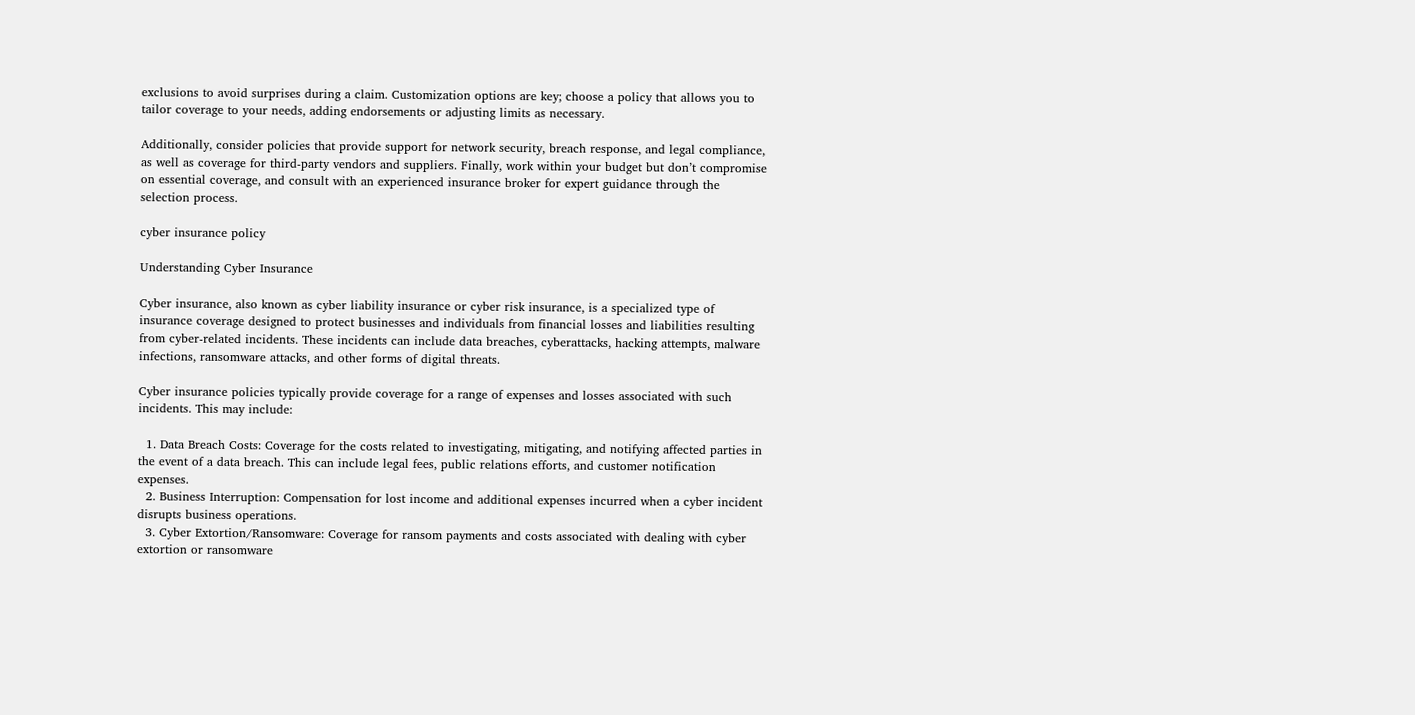exclusions to avoid surprises during a claim. Customization options are key; choose a policy that allows you to tailor coverage to your needs, adding endorsements or adjusting limits as necessary.

Additionally, consider policies that provide support for network security, breach response, and legal compliance, as well as coverage for third-party vendors and suppliers. Finally, work within your budget but don’t compromise on essential coverage, and consult with an experienced insurance broker for expert guidance through the selection process.

cyber insurance policy

Understanding Cyber Insurance

Cyber insurance, also known as cyber liability insurance or cyber risk insurance, is a specialized type of insurance coverage designed to protect businesses and individuals from financial losses and liabilities resulting from cyber-related incidents. These incidents can include data breaches, cyberattacks, hacking attempts, malware infections, ransomware attacks, and other forms of digital threats.

Cyber insurance policies typically provide coverage for a range of expenses and losses associated with such incidents. This may include:

  1. Data Breach Costs: Coverage for the costs related to investigating, mitigating, and notifying affected parties in the event of a data breach. This can include legal fees, public relations efforts, and customer notification expenses.
  2. Business Interruption: Compensation for lost income and additional expenses incurred when a cyber incident disrupts business operations.
  3. Cyber Extortion/Ransomware: Coverage for ransom payments and costs associated with dealing with cyber extortion or ransomware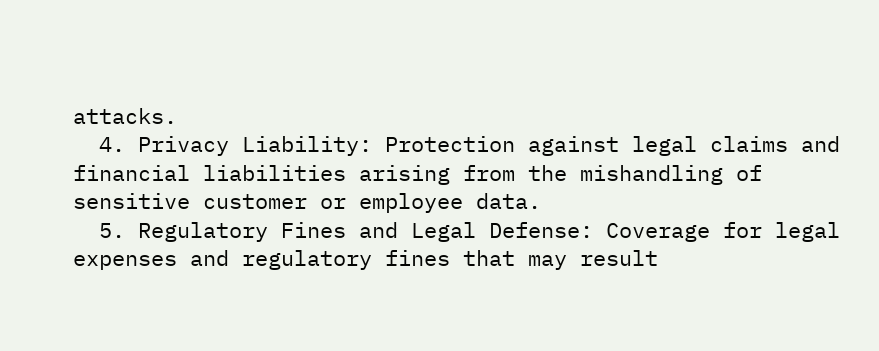attacks.
  4. Privacy Liability: Protection against legal claims and financial liabilities arising from the mishandling of sensitive customer or employee data.
  5. Regulatory Fines and Legal Defense: Coverage for legal expenses and regulatory fines that may result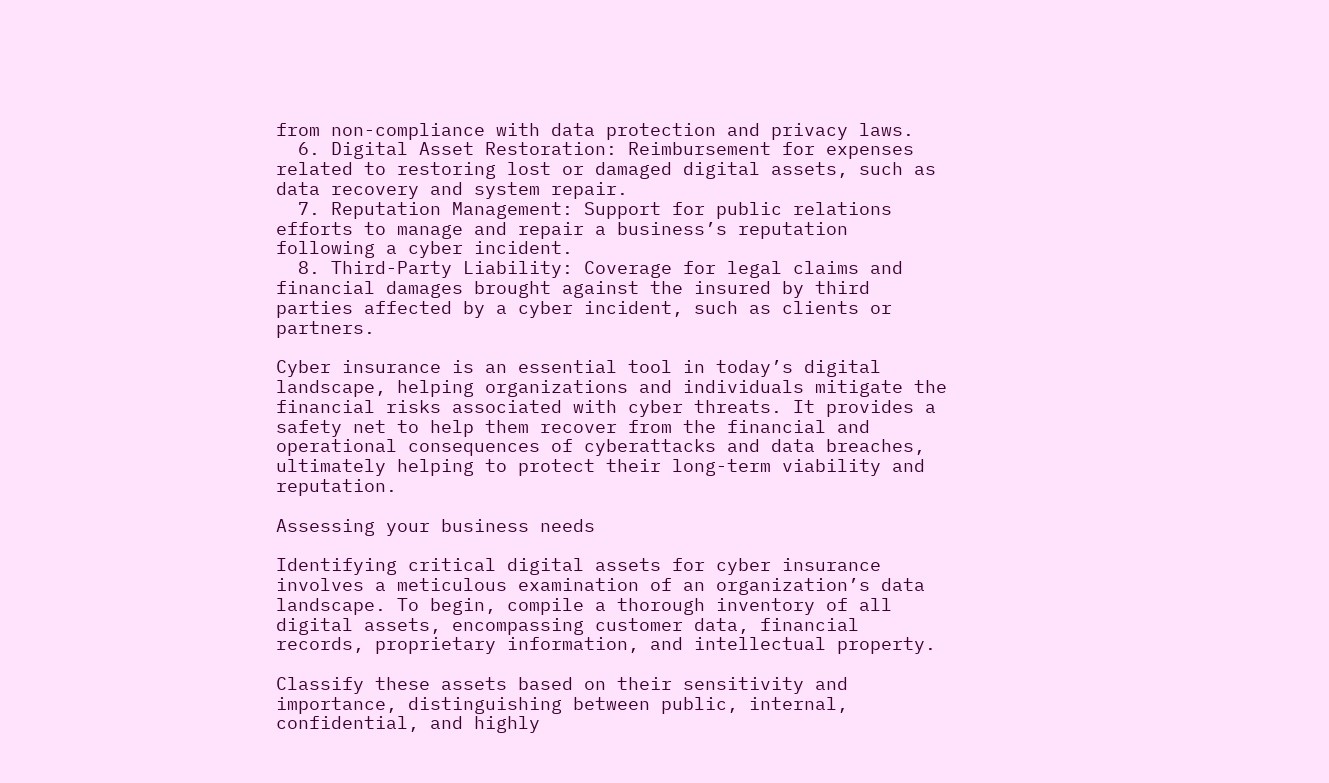from non-compliance with data protection and privacy laws.
  6. Digital Asset Restoration: Reimbursement for expenses related to restoring lost or damaged digital assets, such as data recovery and system repair.
  7. Reputation Management: Support for public relations efforts to manage and repair a business’s reputation following a cyber incident.
  8. Third-Party Liability: Coverage for legal claims and financial damages brought against the insured by third parties affected by a cyber incident, such as clients or partners.

Cyber insurance is an essential tool in today’s digital landscape, helping organizations and individuals mitigate the financial risks associated with cyber threats. It provides a safety net to help them recover from the financial and operational consequences of cyberattacks and data breaches, ultimately helping to protect their long-term viability and reputation.

Assessing your business needs

Identifying critical digital assets for cyber insurance involves a meticulous examination of an organization’s data landscape. To begin, compile a thorough inventory of all digital assets, encompassing customer data, financial records, proprietary information, and intellectual property.

Classify these assets based on their sensitivity and importance, distinguishing between public, internal, confidential, and highly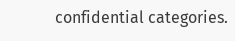confidential categories.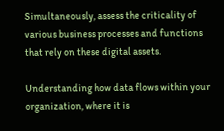Simultaneously, assess the criticality of various business processes and functions that rely on these digital assets.

Understanding how data flows within your organization, where it is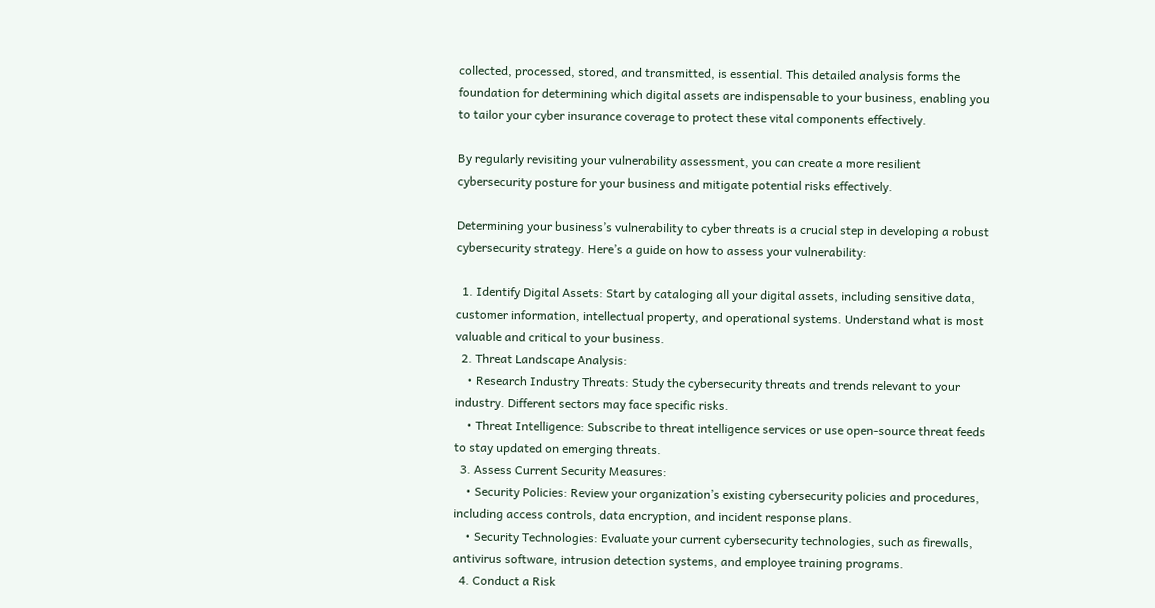collected, processed, stored, and transmitted, is essential. This detailed analysis forms the foundation for determining which digital assets are indispensable to your business, enabling you to tailor your cyber insurance coverage to protect these vital components effectively.

By regularly revisiting your vulnerability assessment, you can create a more resilient cybersecurity posture for your business and mitigate potential risks effectively.

Determining your business’s vulnerability to cyber threats is a crucial step in developing a robust cybersecurity strategy. Here’s a guide on how to assess your vulnerability:

  1. Identify Digital Assets: Start by cataloging all your digital assets, including sensitive data, customer information, intellectual property, and operational systems. Understand what is most valuable and critical to your business.
  2. Threat Landscape Analysis:
    • Research Industry Threats: Study the cybersecurity threats and trends relevant to your industry. Different sectors may face specific risks.
    • Threat Intelligence: Subscribe to threat intelligence services or use open-source threat feeds to stay updated on emerging threats.
  3. Assess Current Security Measures:
    • Security Policies: Review your organization’s existing cybersecurity policies and procedures, including access controls, data encryption, and incident response plans.
    • Security Technologies: Evaluate your current cybersecurity technologies, such as firewalls, antivirus software, intrusion detection systems, and employee training programs.
  4. Conduct a Risk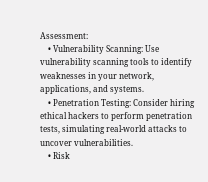Assessment:
    • Vulnerability Scanning: Use vulnerability scanning tools to identify weaknesses in your network, applications, and systems.
    • Penetration Testing: Consider hiring ethical hackers to perform penetration tests, simulating real-world attacks to uncover vulnerabilities.
    • Risk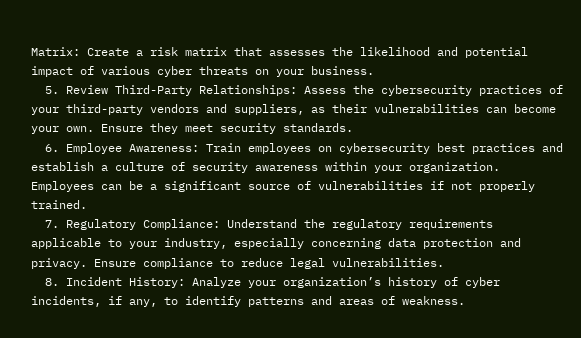Matrix: Create a risk matrix that assesses the likelihood and potential impact of various cyber threats on your business.
  5. Review Third-Party Relationships: Assess the cybersecurity practices of your third-party vendors and suppliers, as their vulnerabilities can become your own. Ensure they meet security standards.
  6. Employee Awareness: Train employees on cybersecurity best practices and establish a culture of security awareness within your organization. Employees can be a significant source of vulnerabilities if not properly trained.
  7. Regulatory Compliance: Understand the regulatory requirements applicable to your industry, especially concerning data protection and privacy. Ensure compliance to reduce legal vulnerabilities.
  8. Incident History: Analyze your organization’s history of cyber incidents, if any, to identify patterns and areas of weakness.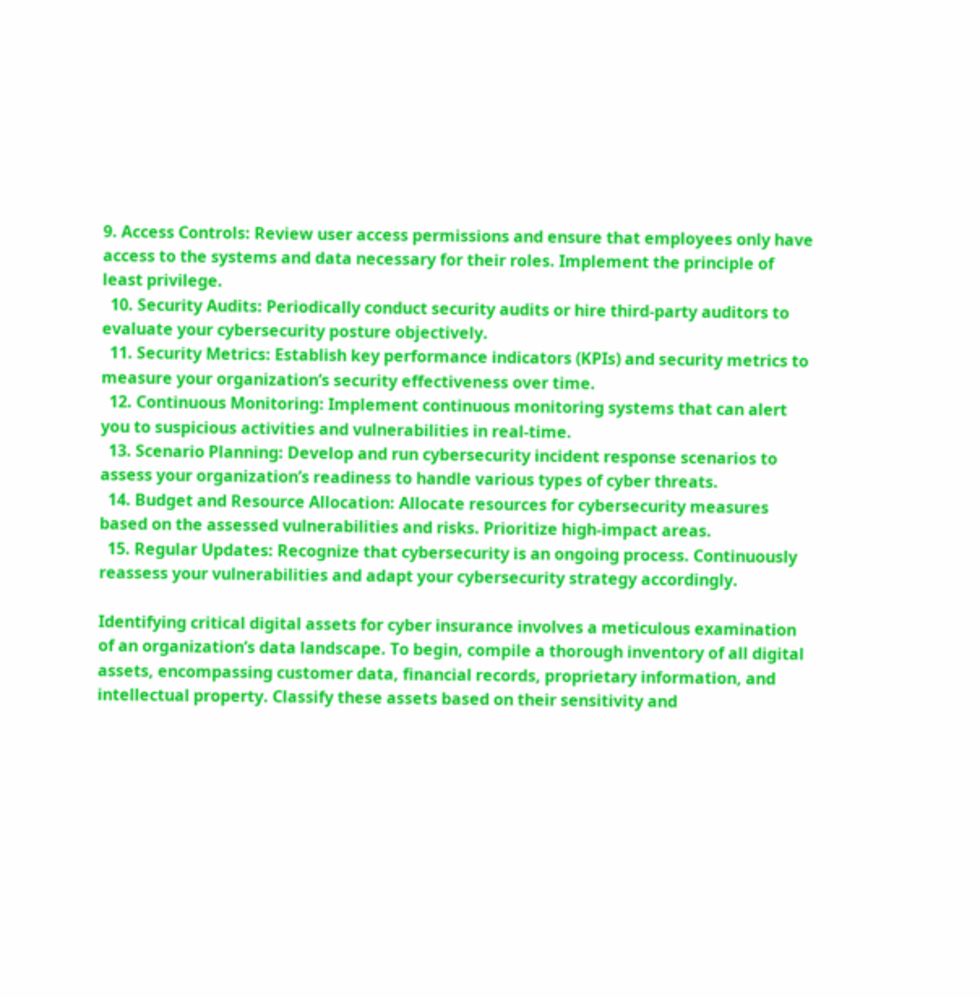9. Access Controls: Review user access permissions and ensure that employees only have access to the systems and data necessary for their roles. Implement the principle of least privilege.
  10. Security Audits: Periodically conduct security audits or hire third-party auditors to evaluate your cybersecurity posture objectively.
  11. Security Metrics: Establish key performance indicators (KPIs) and security metrics to measure your organization’s security effectiveness over time.
  12. Continuous Monitoring: Implement continuous monitoring systems that can alert you to suspicious activities and vulnerabilities in real-time.
  13. Scenario Planning: Develop and run cybersecurity incident response scenarios to assess your organization’s readiness to handle various types of cyber threats.
  14. Budget and Resource Allocation: Allocate resources for cybersecurity measures based on the assessed vulnerabilities and risks. Prioritize high-impact areas.
  15. Regular Updates: Recognize that cybersecurity is an ongoing process. Continuously reassess your vulnerabilities and adapt your cybersecurity strategy accordingly.

Identifying critical digital assets for cyber insurance involves a meticulous examination of an organization’s data landscape. To begin, compile a thorough inventory of all digital assets, encompassing customer data, financial records, proprietary information, and intellectual property. Classify these assets based on their sensitivity and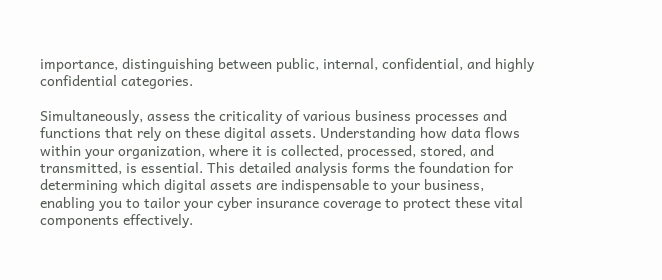importance, distinguishing between public, internal, confidential, and highly confidential categories.

Simultaneously, assess the criticality of various business processes and functions that rely on these digital assets. Understanding how data flows within your organization, where it is collected, processed, stored, and transmitted, is essential. This detailed analysis forms the foundation for determining which digital assets are indispensable to your business, enabling you to tailor your cyber insurance coverage to protect these vital components effectively.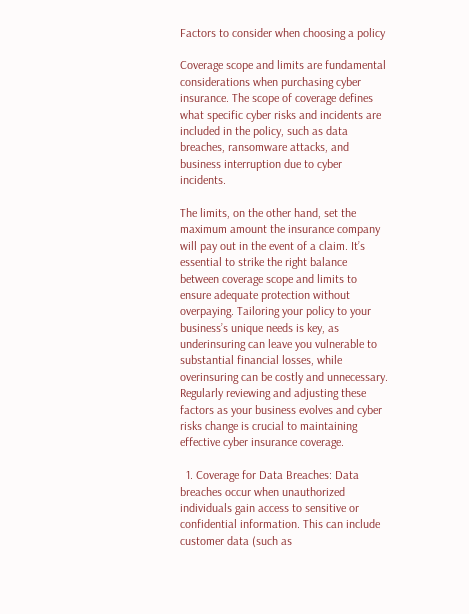Factors to consider when choosing a policy

Coverage scope and limits are fundamental considerations when purchasing cyber insurance. The scope of coverage defines what specific cyber risks and incidents are included in the policy, such as data breaches, ransomware attacks, and business interruption due to cyber incidents.

The limits, on the other hand, set the maximum amount the insurance company will pay out in the event of a claim. It’s essential to strike the right balance between coverage scope and limits to ensure adequate protection without overpaying. Tailoring your policy to your business’s unique needs is key, as underinsuring can leave you vulnerable to substantial financial losses, while overinsuring can be costly and unnecessary. Regularly reviewing and adjusting these factors as your business evolves and cyber risks change is crucial to maintaining effective cyber insurance coverage.

  1. Coverage for Data Breaches: Data breaches occur when unauthorized individuals gain access to sensitive or confidential information. This can include customer data (such as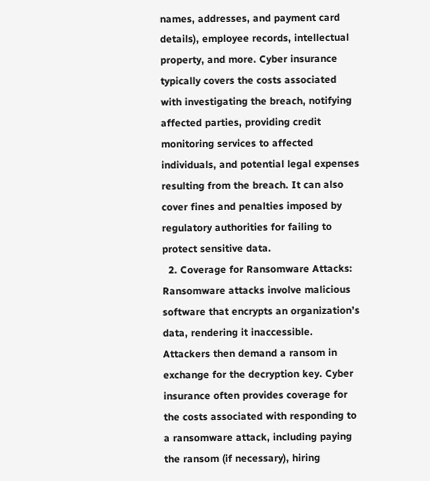names, addresses, and payment card details), employee records, intellectual property, and more. Cyber insurance typically covers the costs associated with investigating the breach, notifying affected parties, providing credit monitoring services to affected individuals, and potential legal expenses resulting from the breach. It can also cover fines and penalties imposed by regulatory authorities for failing to protect sensitive data.
  2. Coverage for Ransomware Attacks: Ransomware attacks involve malicious software that encrypts an organization’s data, rendering it inaccessible. Attackers then demand a ransom in exchange for the decryption key. Cyber insurance often provides coverage for the costs associated with responding to a ransomware attack, including paying the ransom (if necessary), hiring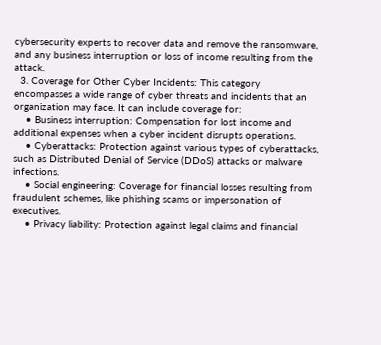cybersecurity experts to recover data and remove the ransomware, and any business interruption or loss of income resulting from the attack.
  3. Coverage for Other Cyber Incidents: This category encompasses a wide range of cyber threats and incidents that an organization may face. It can include coverage for:
    • Business interruption: Compensation for lost income and additional expenses when a cyber incident disrupts operations.
    • Cyberattacks: Protection against various types of cyberattacks, such as Distributed Denial of Service (DDoS) attacks or malware infections.
    • Social engineering: Coverage for financial losses resulting from fraudulent schemes, like phishing scams or impersonation of executives.
    • Privacy liability: Protection against legal claims and financial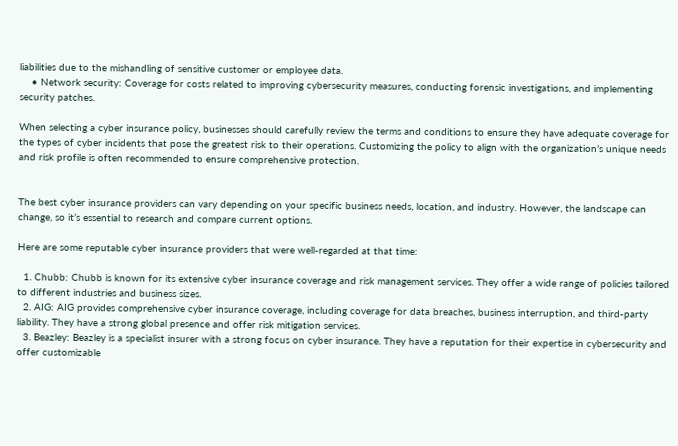liabilities due to the mishandling of sensitive customer or employee data.
    • Network security: Coverage for costs related to improving cybersecurity measures, conducting forensic investigations, and implementing security patches.

When selecting a cyber insurance policy, businesses should carefully review the terms and conditions to ensure they have adequate coverage for the types of cyber incidents that pose the greatest risk to their operations. Customizing the policy to align with the organization’s unique needs and risk profile is often recommended to ensure comprehensive protection.


The best cyber insurance providers can vary depending on your specific business needs, location, and industry. However, the landscape can change, so it’s essential to research and compare current options.

Here are some reputable cyber insurance providers that were well-regarded at that time:

  1. Chubb: Chubb is known for its extensive cyber insurance coverage and risk management services. They offer a wide range of policies tailored to different industries and business sizes.
  2. AIG: AIG provides comprehensive cyber insurance coverage, including coverage for data breaches, business interruption, and third-party liability. They have a strong global presence and offer risk mitigation services.
  3. Beazley: Beazley is a specialist insurer with a strong focus on cyber insurance. They have a reputation for their expertise in cybersecurity and offer customizable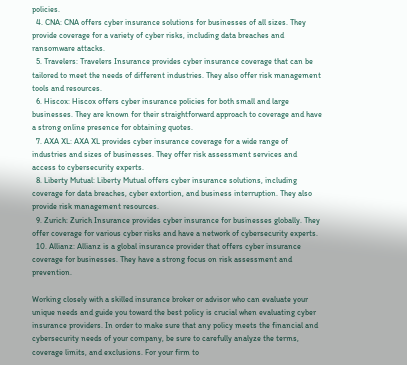policies.
  4. CNA: CNA offers cyber insurance solutions for businesses of all sizes. They provide coverage for a variety of cyber risks, including data breaches and ransomware attacks.
  5. Travelers: Travelers Insurance provides cyber insurance coverage that can be tailored to meet the needs of different industries. They also offer risk management tools and resources.
  6. Hiscox: Hiscox offers cyber insurance policies for both small and large businesses. They are known for their straightforward approach to coverage and have a strong online presence for obtaining quotes.
  7. AXA XL: AXA XL provides cyber insurance coverage for a wide range of industries and sizes of businesses. They offer risk assessment services and access to cybersecurity experts.
  8. Liberty Mutual: Liberty Mutual offers cyber insurance solutions, including coverage for data breaches, cyber extortion, and business interruption. They also provide risk management resources.
  9. Zurich: Zurich Insurance provides cyber insurance for businesses globally. They offer coverage for various cyber risks and have a network of cybersecurity experts.
  10. Allianz: Allianz is a global insurance provider that offers cyber insurance coverage for businesses. They have a strong focus on risk assessment and prevention.

Working closely with a skilled insurance broker or advisor who can evaluate your unique needs and guide you toward the best policy is crucial when evaluating cyber insurance providers. In order to make sure that any policy meets the financial and cybersecurity needs of your company, be sure to carefully analyze the terms, coverage limits, and exclusions. For your firm to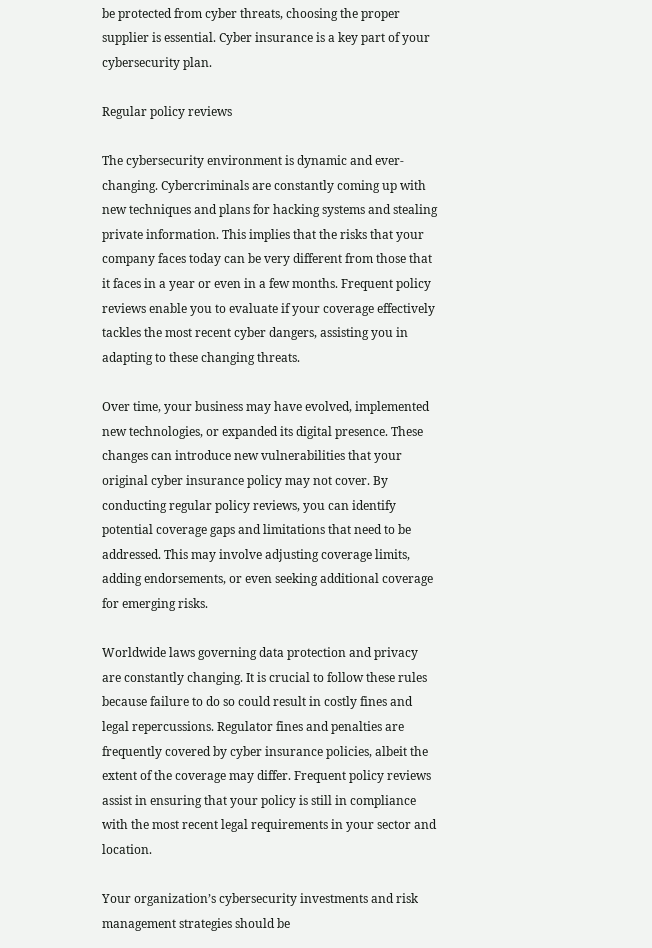be protected from cyber threats, choosing the proper supplier is essential. Cyber insurance is a key part of your cybersecurity plan.

Regular policy reviews

The cybersecurity environment is dynamic and ever-changing. Cybercriminals are constantly coming up with new techniques and plans for hacking systems and stealing private information. This implies that the risks that your company faces today can be very different from those that it faces in a year or even in a few months. Frequent policy reviews enable you to evaluate if your coverage effectively tackles the most recent cyber dangers, assisting you in adapting to these changing threats.

Over time, your business may have evolved, implemented new technologies, or expanded its digital presence. These changes can introduce new vulnerabilities that your original cyber insurance policy may not cover. By conducting regular policy reviews, you can identify potential coverage gaps and limitations that need to be addressed. This may involve adjusting coverage limits, adding endorsements, or even seeking additional coverage for emerging risks.

Worldwide laws governing data protection and privacy are constantly changing. It is crucial to follow these rules because failure to do so could result in costly fines and legal repercussions. Regulator fines and penalties are frequently covered by cyber insurance policies, albeit the extent of the coverage may differ. Frequent policy reviews assist in ensuring that your policy is still in compliance with the most recent legal requirements in your sector and location.

Your organization’s cybersecurity investments and risk management strategies should be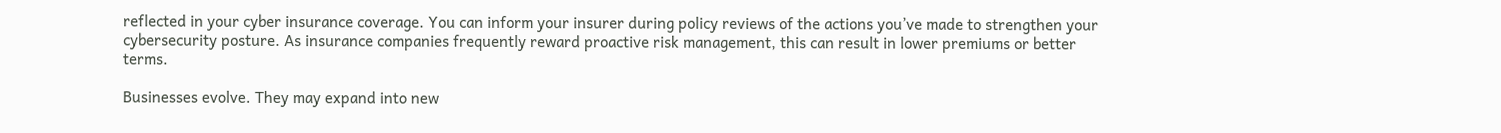reflected in your cyber insurance coverage. You can inform your insurer during policy reviews of the actions you’ve made to strengthen your cybersecurity posture. As insurance companies frequently reward proactive risk management, this can result in lower premiums or better terms.

Businesses evolve. They may expand into new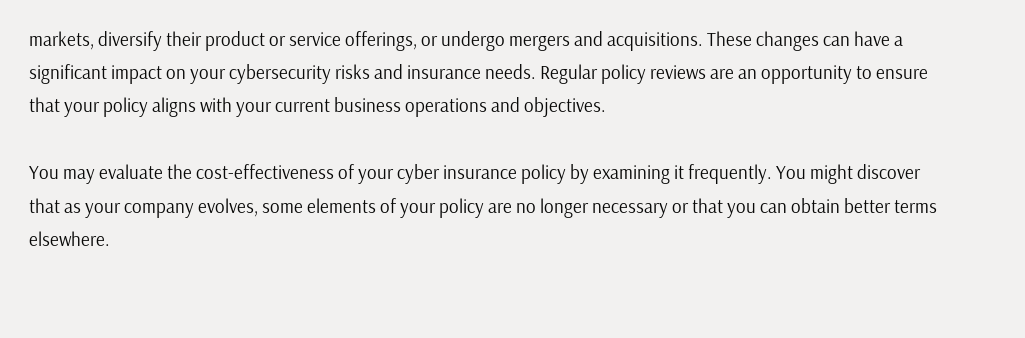markets, diversify their product or service offerings, or undergo mergers and acquisitions. These changes can have a significant impact on your cybersecurity risks and insurance needs. Regular policy reviews are an opportunity to ensure that your policy aligns with your current business operations and objectives.

You may evaluate the cost-effectiveness of your cyber insurance policy by examining it frequently. You might discover that as your company evolves, some elements of your policy are no longer necessary or that you can obtain better terms elsewhere.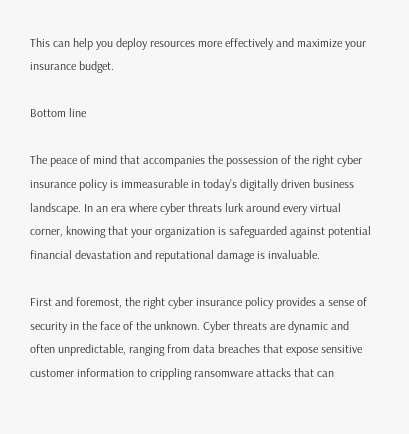This can help you deploy resources more effectively and maximize your insurance budget.

Bottom line

The peace of mind that accompanies the possession of the right cyber insurance policy is immeasurable in today’s digitally driven business landscape. In an era where cyber threats lurk around every virtual corner, knowing that your organization is safeguarded against potential financial devastation and reputational damage is invaluable.

First and foremost, the right cyber insurance policy provides a sense of security in the face of the unknown. Cyber threats are dynamic and often unpredictable, ranging from data breaches that expose sensitive customer information to crippling ransomware attacks that can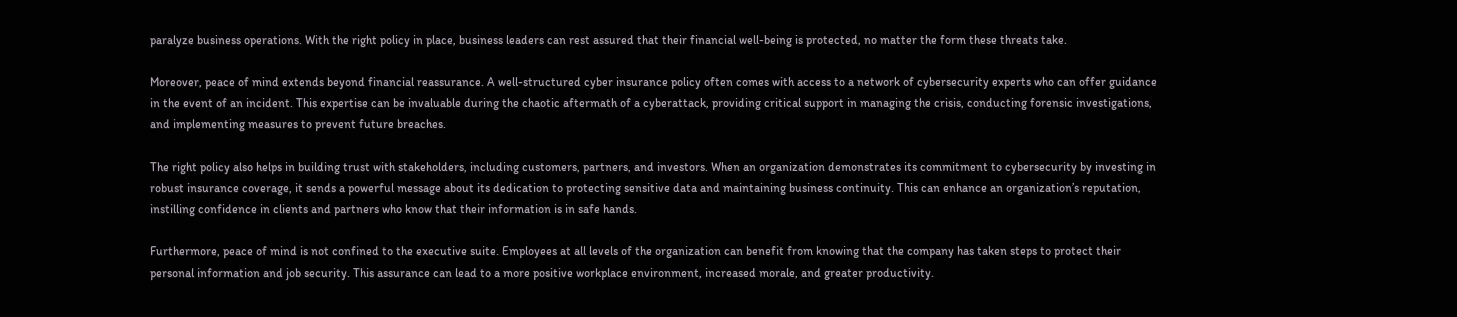paralyze business operations. With the right policy in place, business leaders can rest assured that their financial well-being is protected, no matter the form these threats take.

Moreover, peace of mind extends beyond financial reassurance. A well-structured cyber insurance policy often comes with access to a network of cybersecurity experts who can offer guidance in the event of an incident. This expertise can be invaluable during the chaotic aftermath of a cyberattack, providing critical support in managing the crisis, conducting forensic investigations, and implementing measures to prevent future breaches.

The right policy also helps in building trust with stakeholders, including customers, partners, and investors. When an organization demonstrates its commitment to cybersecurity by investing in robust insurance coverage, it sends a powerful message about its dedication to protecting sensitive data and maintaining business continuity. This can enhance an organization’s reputation, instilling confidence in clients and partners who know that their information is in safe hands.

Furthermore, peace of mind is not confined to the executive suite. Employees at all levels of the organization can benefit from knowing that the company has taken steps to protect their personal information and job security. This assurance can lead to a more positive workplace environment, increased morale, and greater productivity.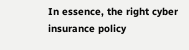In essence, the right cyber insurance policy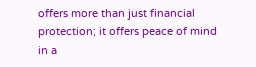offers more than just financial protection; it offers peace of mind in a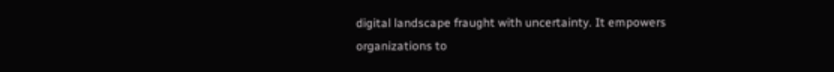digital landscape fraught with uncertainty. It empowers organizations to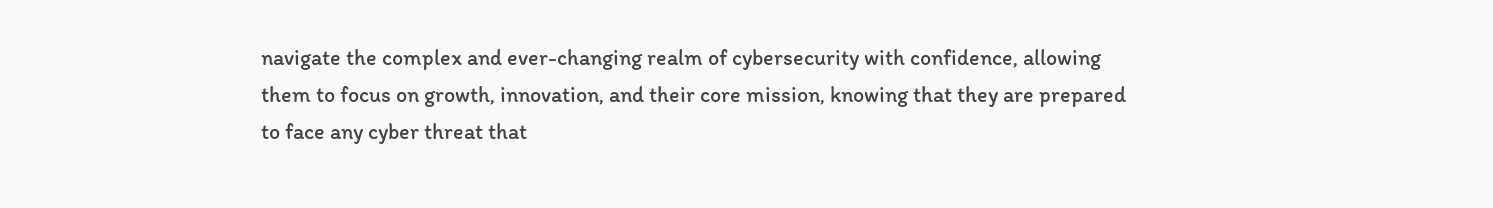navigate the complex and ever-changing realm of cybersecurity with confidence, allowing them to focus on growth, innovation, and their core mission, knowing that they are prepared to face any cyber threat that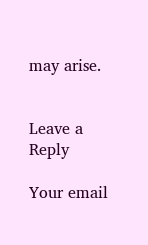may arise.


Leave a Reply

Your email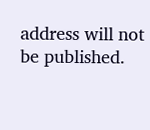address will not be published.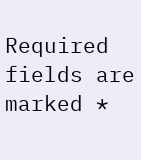Required fields are marked *